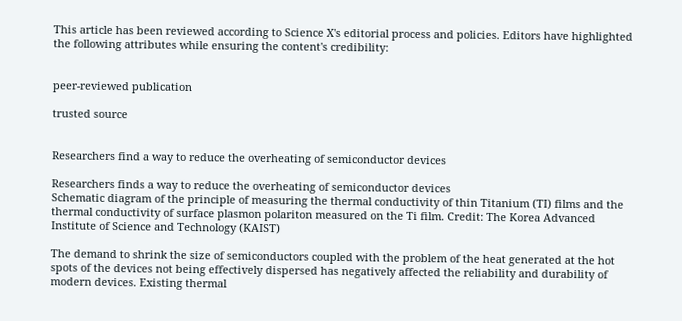This article has been reviewed according to Science X's editorial process and policies. Editors have highlighted the following attributes while ensuring the content's credibility:


peer-reviewed publication

trusted source


Researchers find a way to reduce the overheating of semiconductor devices

Researchers finds a way to reduce the overheating of semiconductor devices
Schematic diagram of the principle of measuring the thermal conductivity of thin Titanium (TI) films and the thermal conductivity of surface plasmon polariton measured on the Ti film. Credit: The Korea Advanced Institute of Science and Technology (KAIST)

The demand to shrink the size of semiconductors coupled with the problem of the heat generated at the hot spots of the devices not being effectively dispersed has negatively affected the reliability and durability of modern devices. Existing thermal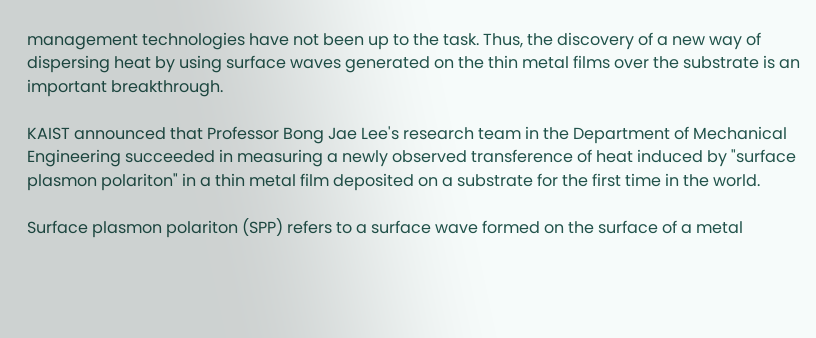management technologies have not been up to the task. Thus, the discovery of a new way of dispersing heat by using surface waves generated on the thin metal films over the substrate is an important breakthrough.

KAIST announced that Professor Bong Jae Lee's research team in the Department of Mechanical Engineering succeeded in measuring a newly observed transference of heat induced by "surface plasmon polariton" in a thin metal film deposited on a substrate for the first time in the world.

Surface plasmon polariton (SPP) refers to a surface wave formed on the surface of a metal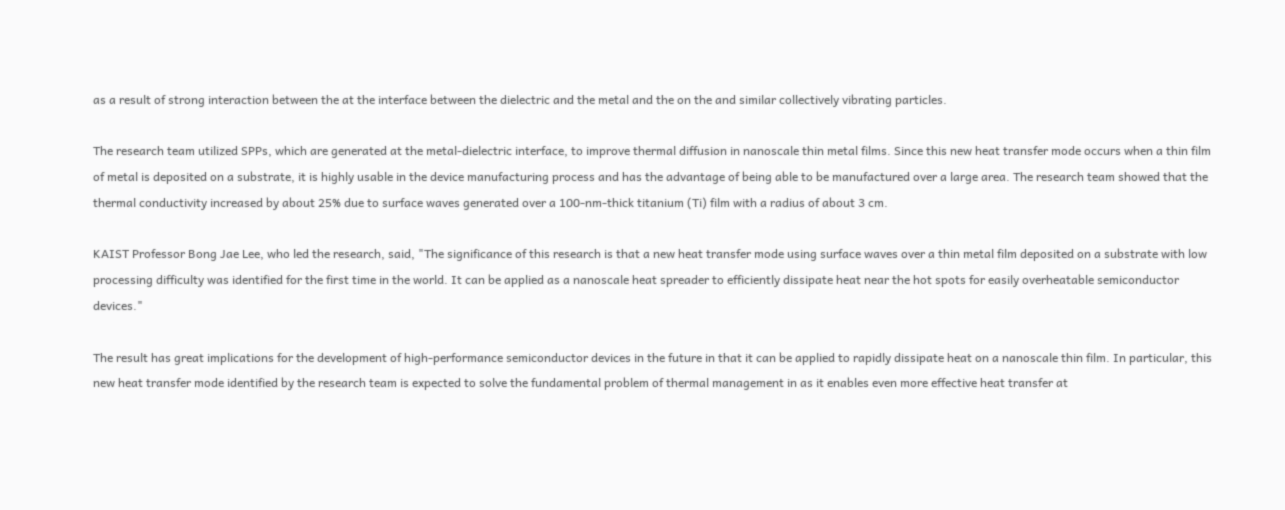as a result of strong interaction between the at the interface between the dielectric and the metal and the on the and similar collectively vibrating particles.

The research team utilized SPPs, which are generated at the metal-dielectric interface, to improve thermal diffusion in nanoscale thin metal films. Since this new heat transfer mode occurs when a thin film of metal is deposited on a substrate, it is highly usable in the device manufacturing process and has the advantage of being able to be manufactured over a large area. The research team showed that the thermal conductivity increased by about 25% due to surface waves generated over a 100-nm-thick titanium (Ti) film with a radius of about 3 cm.

KAIST Professor Bong Jae Lee, who led the research, said, "The significance of this research is that a new heat transfer mode using surface waves over a thin metal film deposited on a substrate with low processing difficulty was identified for the first time in the world. It can be applied as a nanoscale heat spreader to efficiently dissipate heat near the hot spots for easily overheatable semiconductor devices."

The result has great implications for the development of high-performance semiconductor devices in the future in that it can be applied to rapidly dissipate heat on a nanoscale thin film. In particular, this new heat transfer mode identified by the research team is expected to solve the fundamental problem of thermal management in as it enables even more effective heat transfer at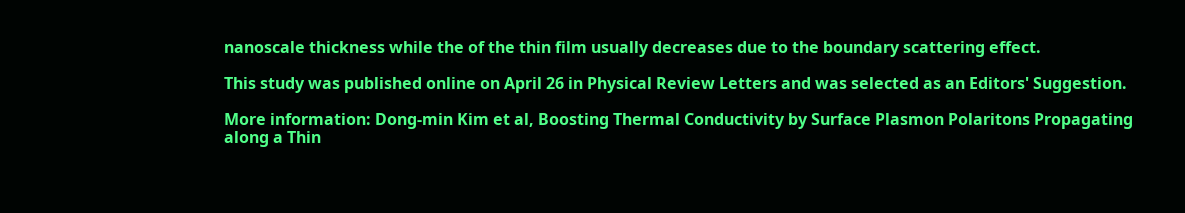nanoscale thickness while the of the thin film usually decreases due to the boundary scattering effect.

This study was published online on April 26 in Physical Review Letters and was selected as an Editors' Suggestion.

More information: Dong-min Kim et al, Boosting Thermal Conductivity by Surface Plasmon Polaritons Propagating along a Thin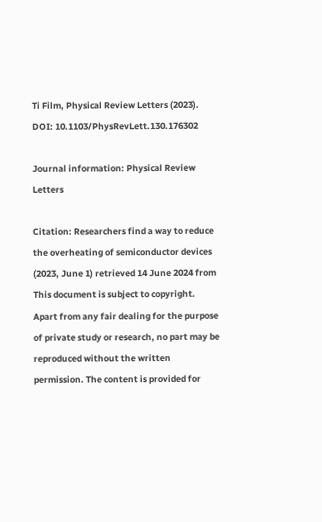Ti Film, Physical Review Letters (2023). DOI: 10.1103/PhysRevLett.130.176302

Journal information: Physical Review Letters

Citation: Researchers find a way to reduce the overheating of semiconductor devices (2023, June 1) retrieved 14 June 2024 from
This document is subject to copyright. Apart from any fair dealing for the purpose of private study or research, no part may be reproduced without the written permission. The content is provided for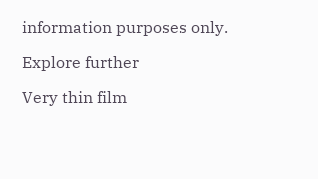information purposes only.

Explore further

Very thin film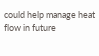could help manage heat flow in future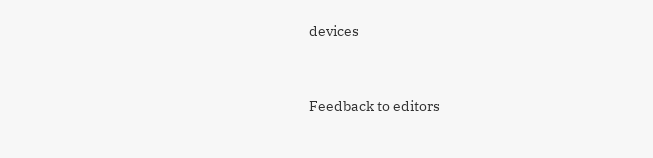devices


Feedback to editors